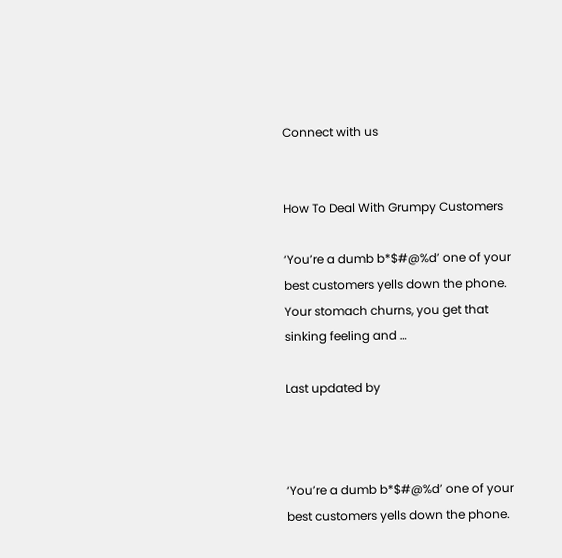Connect with us


How To Deal With Grumpy Customers

‘You’re a dumb b*$#@%d’ one of your best customers yells down the phone. Your stomach churns, you get that sinking feeling and …

Last updated by



‘You’re a dumb b*$#@%d’ one of your best customers yells down the phone.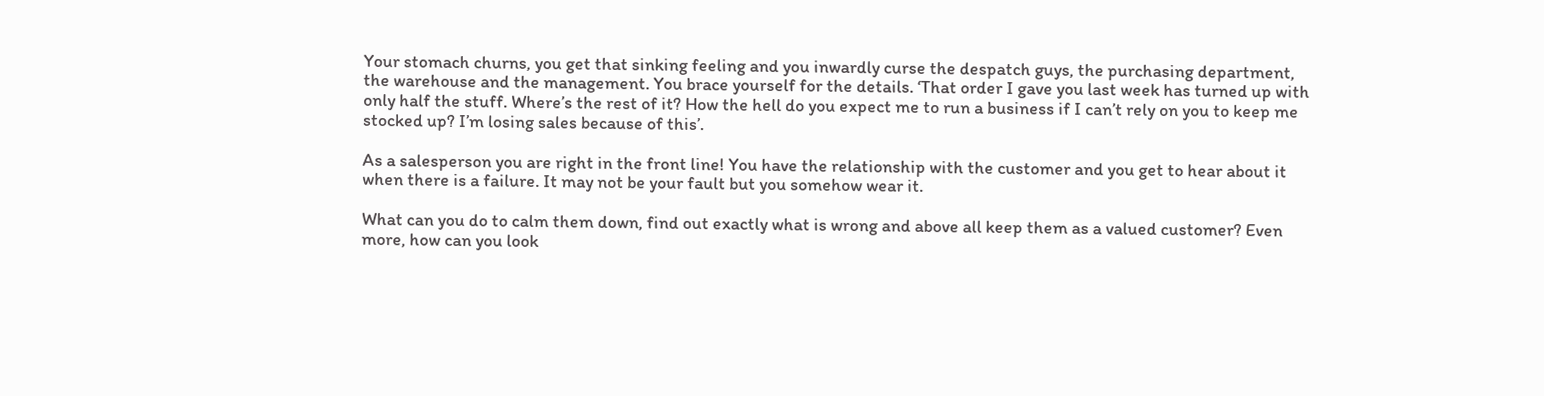Your stomach churns, you get that sinking feeling and you inwardly curse the despatch guys, the purchasing department, the warehouse and the management. You brace yourself for the details. ‘That order I gave you last week has turned up with only half the stuff. Where’s the rest of it? How the hell do you expect me to run a business if I can’t rely on you to keep me stocked up? I’m losing sales because of this’.

As a salesperson you are right in the front line! You have the relationship with the customer and you get to hear about it when there is a failure. It may not be your fault but you somehow wear it.

What can you do to calm them down, find out exactly what is wrong and above all keep them as a valued customer? Even more, how can you look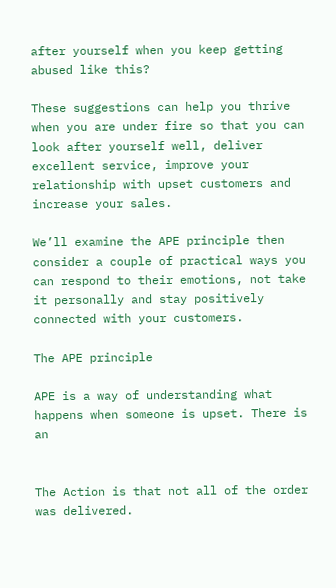after yourself when you keep getting abused like this?

These suggestions can help you thrive when you are under fire so that you can look after yourself well, deliver excellent service, improve your relationship with upset customers and increase your sales.

We’ll examine the APE principle then consider a couple of practical ways you can respond to their emotions, not take it personally and stay positively connected with your customers.

The APE principle

APE is a way of understanding what happens when someone is upset. There is an


The Action is that not all of the order was delivered.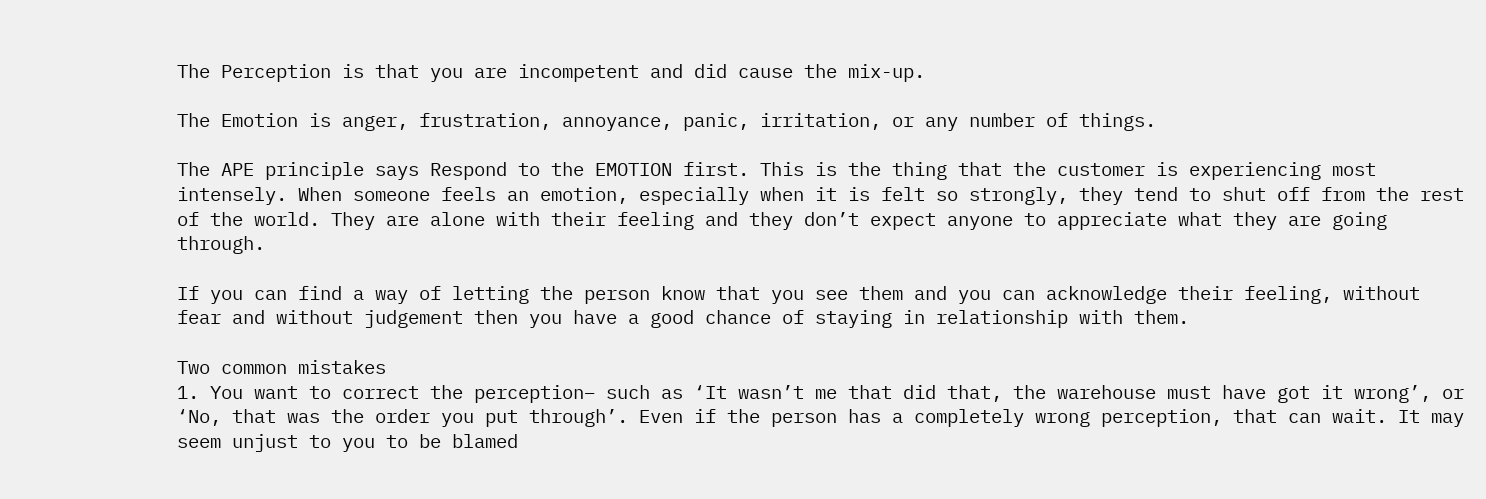The Perception is that you are incompetent and did cause the mix-up.

The Emotion is anger, frustration, annoyance, panic, irritation, or any number of things.

The APE principle says Respond to the EMOTION first. This is the thing that the customer is experiencing most intensely. When someone feels an emotion, especially when it is felt so strongly, they tend to shut off from the rest of the world. They are alone with their feeling and they don’t expect anyone to appreciate what they are going through.

If you can find a way of letting the person know that you see them and you can acknowledge their feeling, without fear and without judgement then you have a good chance of staying in relationship with them.

Two common mistakes
1. You want to correct the perception– such as ‘It wasn’t me that did that, the warehouse must have got it wrong’, or ‘No, that was the order you put through’. Even if the person has a completely wrong perception, that can wait. It may seem unjust to you to be blamed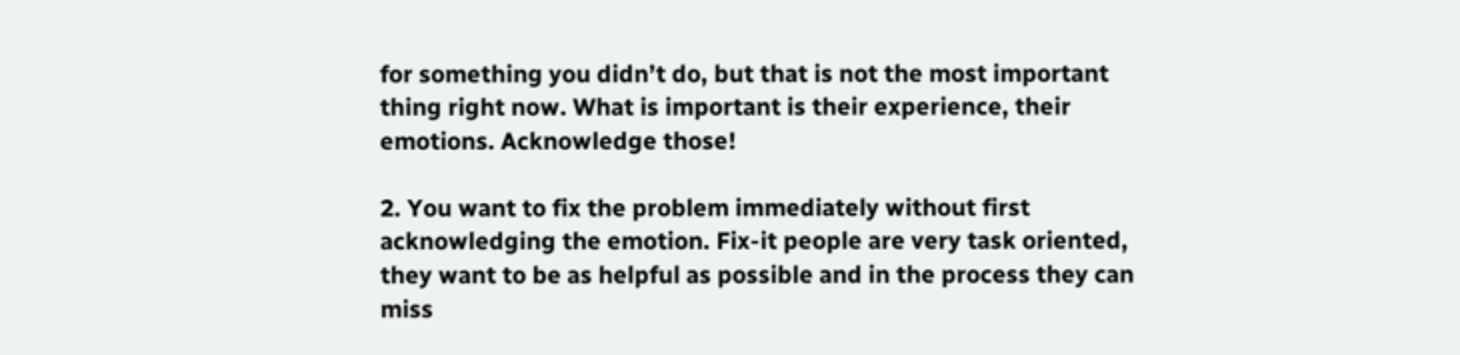for something you didn’t do, but that is not the most important thing right now. What is important is their experience, their emotions. Acknowledge those!

2. You want to fix the problem immediately without first acknowledging the emotion. Fix-it people are very task oriented, they want to be as helpful as possible and in the process they can miss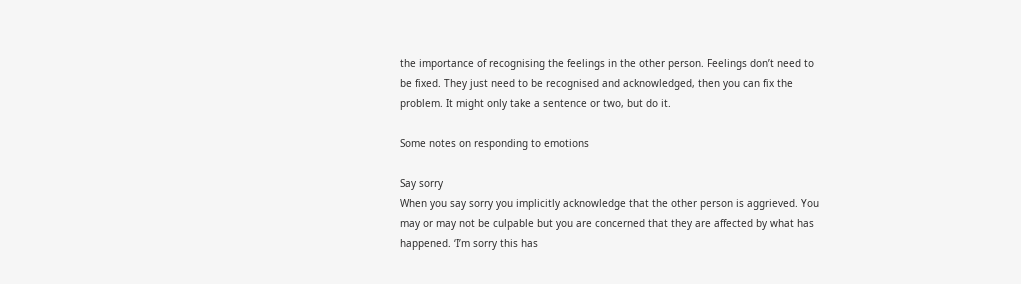the importance of recognising the feelings in the other person. Feelings don’t need to be fixed. They just need to be recognised and acknowledged, then you can fix the problem. It might only take a sentence or two, but do it.

Some notes on responding to emotions

Say sorry
When you say sorry you implicitly acknowledge that the other person is aggrieved. You may or may not be culpable but you are concerned that they are affected by what has happened. ‘I’m sorry this has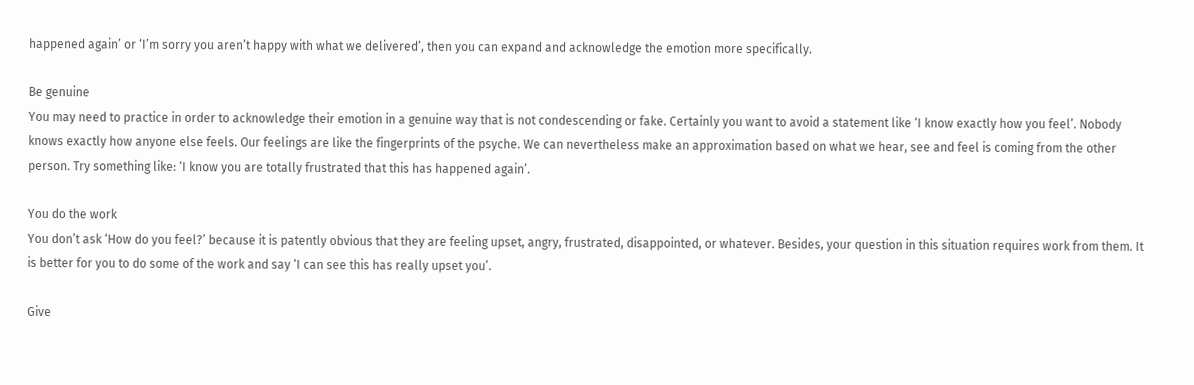happened again’ or ‘I’m sorry you aren’t happy with what we delivered’, then you can expand and acknowledge the emotion more specifically.

Be genuine
You may need to practice in order to acknowledge their emotion in a genuine way that is not condescending or fake. Certainly you want to avoid a statement like ‘I know exactly how you feel’. Nobody knows exactly how anyone else feels. Our feelings are like the fingerprints of the psyche. We can nevertheless make an approximation based on what we hear, see and feel is coming from the other person. Try something like: ‘I know you are totally frustrated that this has happened again’.

You do the work
You don’t ask ‘How do you feel?’ because it is patently obvious that they are feeling upset, angry, frustrated, disappointed, or whatever. Besides, your question in this situation requires work from them. It is better for you to do some of the work and say ‘I can see this has really upset you’.

Give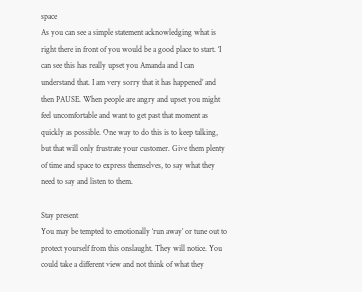space
As you can see a simple statement acknowledging what is right there in front of you would be a good place to start. ‘I can see this has really upset you Amanda and I can understand that. I am very sorry that it has happened’ and then PAUSE. When people are angry and upset you might feel uncomfortable and want to get past that moment as quickly as possible. One way to do this is to keep talking, but that will only frustrate your customer. Give them plenty of time and space to express themselves, to say what they need to say and listen to them.

Stay present
You may be tempted to emotionally ‘run away’ or tune out to protect yourself from this onslaught. They will notice. You could take a different view and not think of what they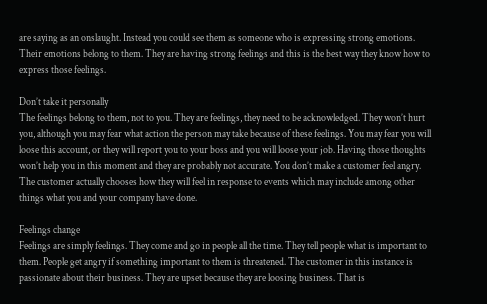are saying as an onslaught. Instead you could see them as someone who is expressing strong emotions. Their emotions belong to them. They are having strong feelings and this is the best way they know how to express those feelings.

Don’t take it personally
The feelings belong to them, not to you. They are feelings, they need to be acknowledged. They won’t hurt you, although you may fear what action the person may take because of these feelings. You may fear you will loose this account, or they will report you to your boss and you will loose your job. Having those thoughts won’t help you in this moment and they are probably not accurate. You don’t make a customer feel angry. The customer actually chooses how they will feel in response to events which may include among other things what you and your company have done.

Feelings change
Feelings are simply feelings. They come and go in people all the time. They tell people what is important to them. People get angry if something important to them is threatened. The customer in this instance is passionate about their business. They are upset because they are loosing business. That is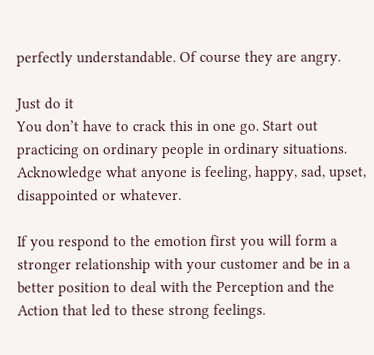perfectly understandable. Of course they are angry.

Just do it
You don’t have to crack this in one go. Start out practicing on ordinary people in ordinary situations. Acknowledge what anyone is feeling, happy, sad, upset, disappointed or whatever.

If you respond to the emotion first you will form a stronger relationship with your customer and be in a better position to deal with the Perception and the Action that led to these strong feelings.